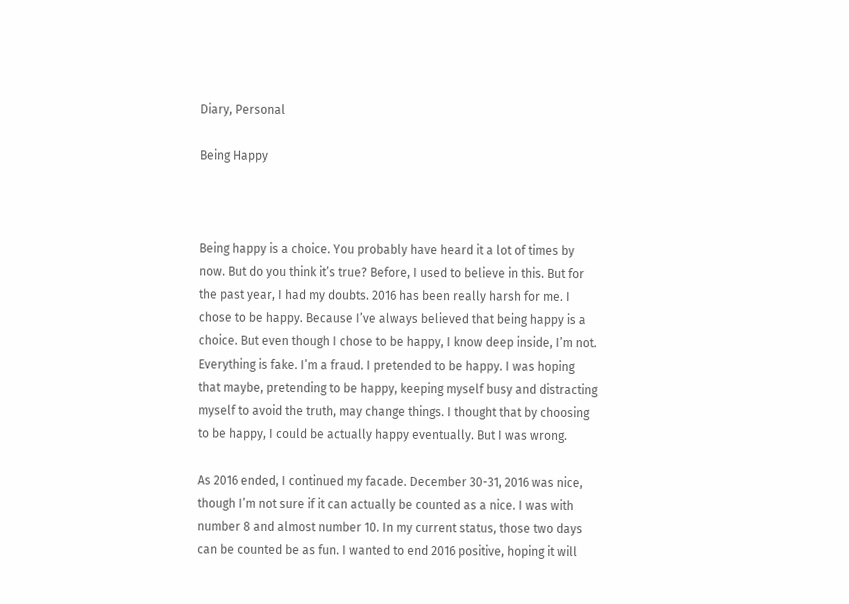Diary, Personal

Being Happy



Being happy is a choice. You probably have heard it a lot of times by now. But do you think it’s true? Before, I used to believe in this. But for the past year, I had my doubts. 2016 has been really harsh for me. I chose to be happy. Because I’ve always believed that being happy is a choice. But even though I chose to be happy, I know deep inside, I’m not. Everything is fake. I’m a fraud. I pretended to be happy. I was hoping that maybe, pretending to be happy, keeping myself busy and distracting myself to avoid the truth, may change things. I thought that by choosing to be happy, I could be actually happy eventually. But I was wrong.

As 2016 ended, I continued my facade. December 30-31, 2016 was nice, though I’m not sure if it can actually be counted as a nice. I was with number 8 and almost number 10. In my current status, those two days can be counted be as fun. I wanted to end 2016 positive, hoping it will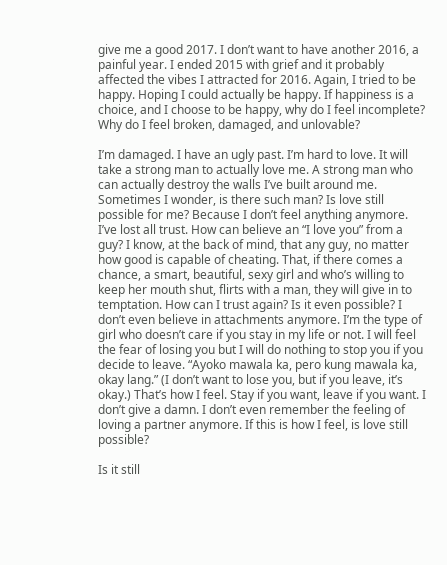give me a good 2017. I don’t want to have another 2016, a painful year. I ended 2015 with grief and it probably affected the vibes I attracted for 2016. Again, I tried to be happy. Hoping I could actually be happy. If happiness is a choice, and I choose to be happy, why do I feel incomplete? Why do I feel broken, damaged, and unlovable?

I’m damaged. I have an ugly past. I’m hard to love. It will take a strong man to actually love me. A strong man who can actually destroy the walls I’ve built around me. Sometimes I wonder, is there such man? Is love still possible for me? Because I don’t feel anything anymore. I’ve lost all trust. How can believe an “I love you” from a guy? I know, at the back of mind, that any guy, no matter how good is capable of cheating. That, if there comes a chance, a smart, beautiful, sexy girl and who’s willing to keep her mouth shut, flirts with a man, they will give in to temptation. How can I trust again? Is it even possible? I don’t even believe in attachments anymore. I’m the type of girl who doesn’t care if you stay in my life or not. I will feel the fear of losing you but I will do nothing to stop you if you decide to leave. “Ayoko mawala ka, pero kung mawala ka, okay lang.” (I don’t want to lose you, but if you leave, it’s okay.) That’s how I feel. Stay if you want, leave if you want. I don’t give a damn. I don’t even remember the feeling of loving a partner anymore. If this is how I feel, is love still possible?

Is it still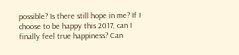possible? Is there still hope in me? If I choose to be happy this 2017, can I finally feel true happiness? Can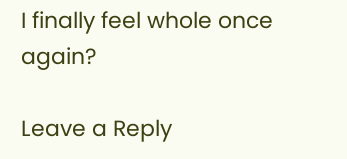I finally feel whole once again?

Leave a Reply